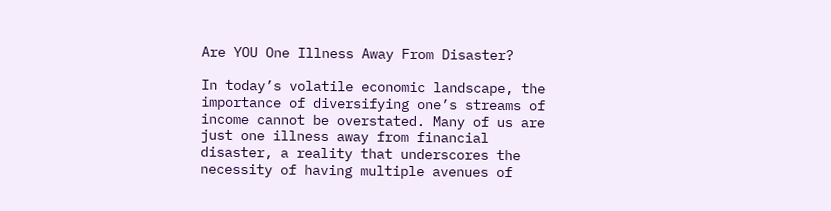Are YOU One Illness Away From Disaster?

In today’s volatile economic landscape, the importance of diversifying one’s streams of income cannot be overstated. Many of us are just one illness away from financial disaster, a reality that underscores the necessity of having multiple avenues of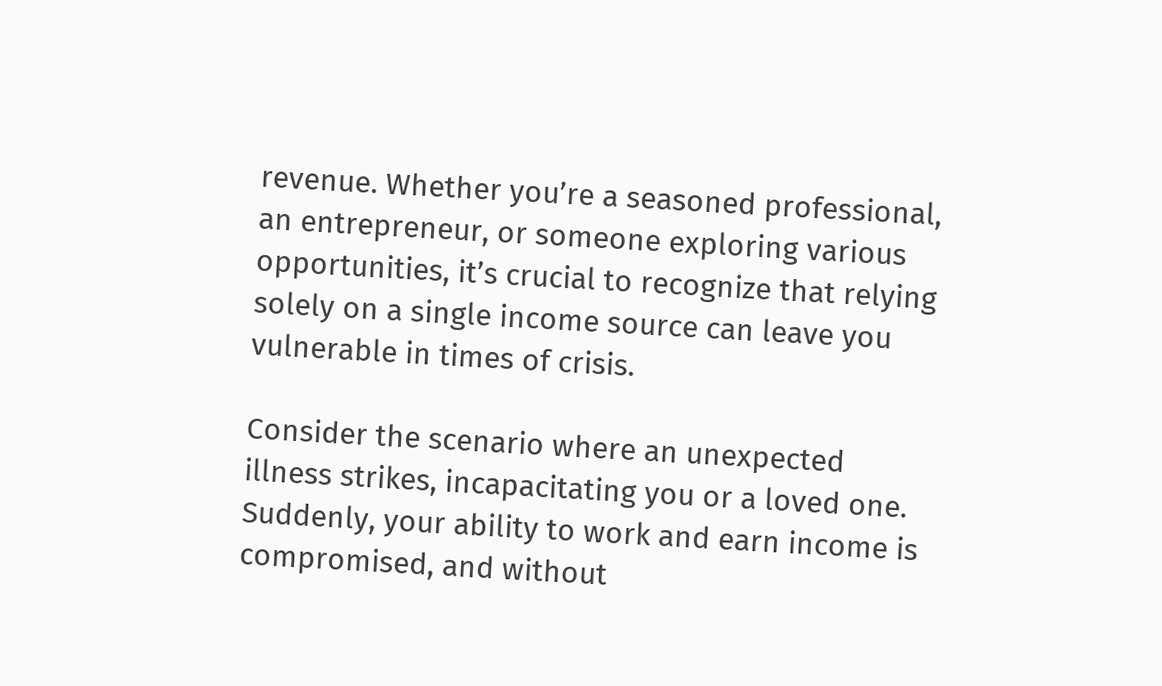revenue. Whether you’re a seasoned professional, an entrepreneur, or someone exploring various opportunities, it’s crucial to recognize that relying solely on a single income source can leave you vulnerable in times of crisis.

Consider the scenario where an unexpected illness strikes, incapacitating you or a loved one. Suddenly, your ability to work and earn income is compromised, and without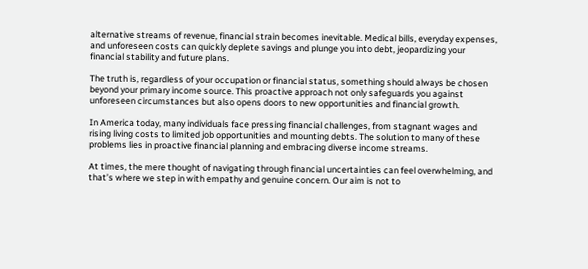alternative streams of revenue, financial strain becomes inevitable. Medical bills, everyday expenses, and unforeseen costs can quickly deplete savings and plunge you into debt, jeopardizing your financial stability and future plans.

The truth is, regardless of your occupation or financial status, something should always be chosen beyond your primary income source. This proactive approach not only safeguards you against unforeseen circumstances but also opens doors to new opportunities and financial growth.

In America today, many individuals face pressing financial challenges, from stagnant wages and rising living costs to limited job opportunities and mounting debts. The solution to many of these problems lies in proactive financial planning and embracing diverse income streams.

At times, the mere thought of navigating through financial uncertainties can feel overwhelming, and that’s where we step in with empathy and genuine concern. Our aim is not to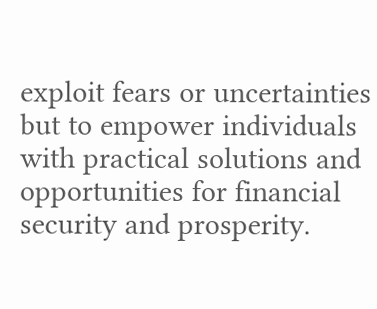exploit fears or uncertainties but to empower individuals with practical solutions and opportunities for financial security and prosperity.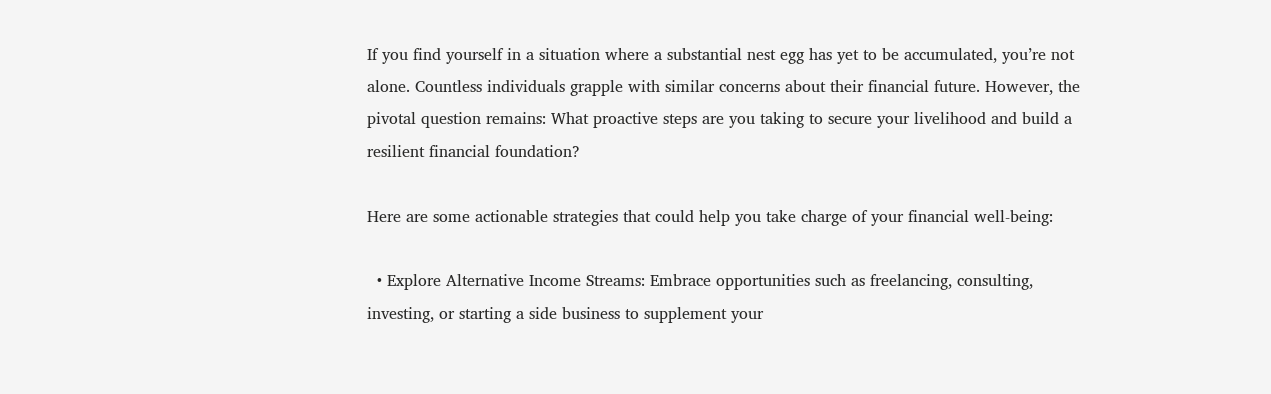If you find yourself in a situation where a substantial nest egg has yet to be accumulated, you’re not alone. Countless individuals grapple with similar concerns about their financial future. However, the pivotal question remains: What proactive steps are you taking to secure your livelihood and build a resilient financial foundation?

Here are some actionable strategies that could help you take charge of your financial well-being:

  • Explore Alternative Income Streams: Embrace opportunities such as freelancing, consulting, investing, or starting a side business to supplement your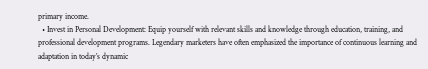primary income.
  • Invest in Personal Development: Equip yourself with relevant skills and knowledge through education, training, and professional development programs. Legendary marketers have often emphasized the importance of continuous learning and adaptation in today’s dynamic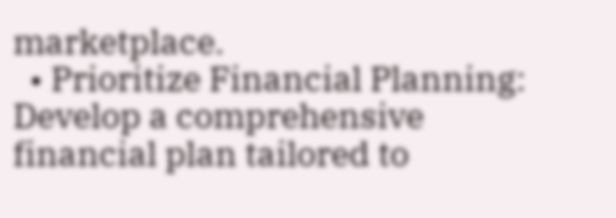marketplace.
  • Prioritize Financial Planning: Develop a comprehensive financial plan tailored to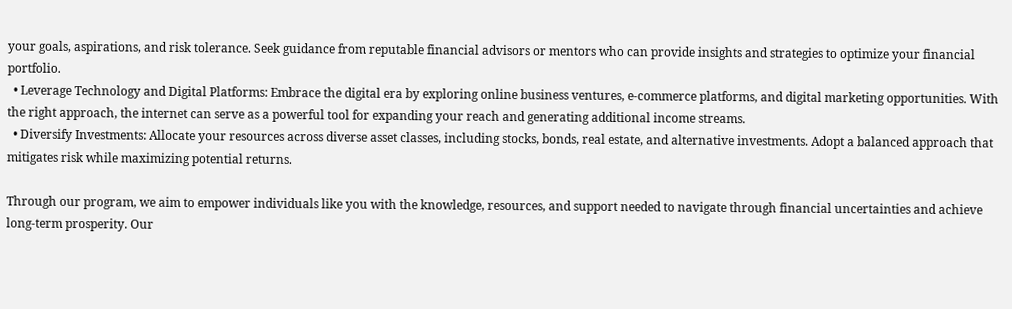your goals, aspirations, and risk tolerance. Seek guidance from reputable financial advisors or mentors who can provide insights and strategies to optimize your financial portfolio.
  • Leverage Technology and Digital Platforms: Embrace the digital era by exploring online business ventures, e-commerce platforms, and digital marketing opportunities. With the right approach, the internet can serve as a powerful tool for expanding your reach and generating additional income streams.
  • Diversify Investments: Allocate your resources across diverse asset classes, including stocks, bonds, real estate, and alternative investments. Adopt a balanced approach that mitigates risk while maximizing potential returns.

Through our program, we aim to empower individuals like you with the knowledge, resources, and support needed to navigate through financial uncertainties and achieve long-term prosperity. Our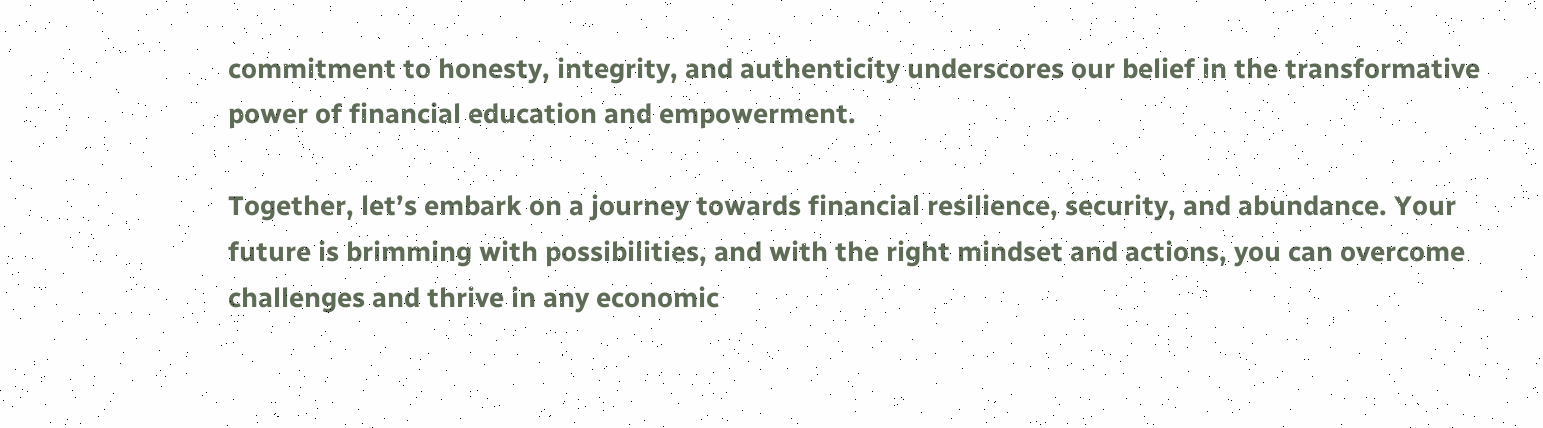commitment to honesty, integrity, and authenticity underscores our belief in the transformative power of financial education and empowerment.

Together, let’s embark on a journey towards financial resilience, security, and abundance. Your future is brimming with possibilities, and with the right mindset and actions, you can overcome challenges and thrive in any economic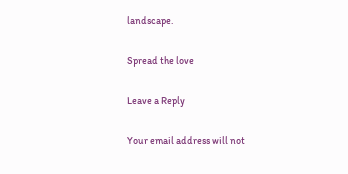landscape.

Spread the love

Leave a Reply

Your email address will not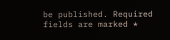be published. Required fields are marked *